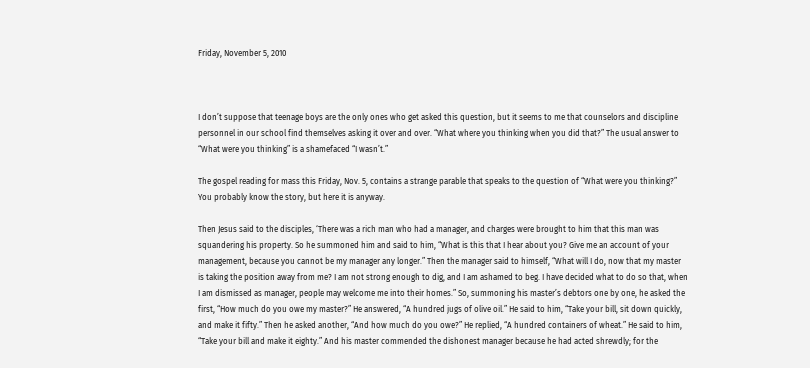Friday, November 5, 2010



I don’t suppose that teenage boys are the only ones who get asked this question, but it seems to me that counselors and discipline personnel in our school find themselves asking it over and over. “What where you thinking when you did that?” The usual answer to “What were you thinking” is a shamefaced “I wasn’t.”

The gospel reading for mass this Friday, Nov. 5, contains a strange parable that speaks to the question of “What were you thinking?” You probably know the story, but here it is anyway.

Then Jesus said to the disciples, ‘There was a rich man who had a manager, and charges were brought to him that this man was squandering his property. So he summoned him and said to him, “What is this that I hear about you? Give me an account of your management, because you cannot be my manager any longer.” Then the manager said to himself, “What will I do, now that my master is taking the position away from me? I am not strong enough to dig, and I am ashamed to beg. I have decided what to do so that, when I am dismissed as manager, people may welcome me into their homes.” So, summoning his master’s debtors one by one, he asked the first, “How much do you owe my master?” He answered, “A hundred jugs of olive oil.” He said to him, “Take your bill, sit down quickly, and make it fifty.” Then he asked another, “And how much do you owe?” He replied, “A hundred containers of wheat.” He said to him, “Take your bill and make it eighty.” And his master commended the dishonest manager because he had acted shrewdly; for the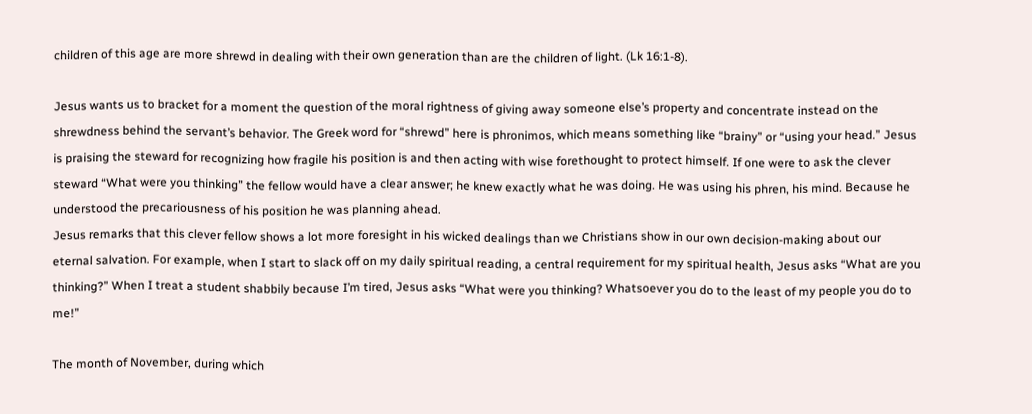children of this age are more shrewd in dealing with their own generation than are the children of light. (Lk 16:1-8).

Jesus wants us to bracket for a moment the question of the moral rightness of giving away someone else’s property and concentrate instead on the shrewdness behind the servant’s behavior. The Greek word for “shrewd” here is phronimos, which means something like “brainy” or “using your head.” Jesus is praising the steward for recognizing how fragile his position is and then acting with wise forethought to protect himself. If one were to ask the clever steward “What were you thinking” the fellow would have a clear answer; he knew exactly what he was doing. He was using his phren, his mind. Because he understood the precariousness of his position he was planning ahead.
Jesus remarks that this clever fellow shows a lot more foresight in his wicked dealings than we Christians show in our own decision-making about our eternal salvation. For example, when I start to slack off on my daily spiritual reading, a central requirement for my spiritual health, Jesus asks “What are you thinking?” When I treat a student shabbily because I’m tired, Jesus asks “What were you thinking? Whatsoever you do to the least of my people you do to me!”

The month of November, during which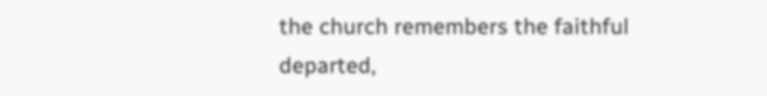the church remembers the faithful departed,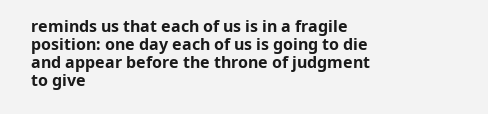reminds us that each of us is in a fragile position: one day each of us is going to die and appear before the throne of judgment to give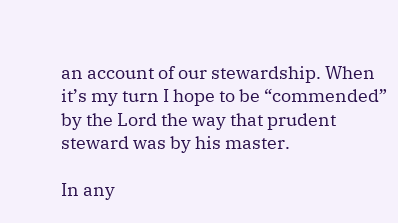an account of our stewardship. When it’s my turn I hope to be “commended” by the Lord the way that prudent steward was by his master.

In any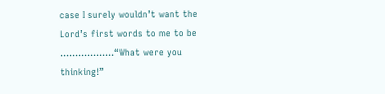case I surely wouldn’t want the Lord’s first words to me to be
..................“What were you thinking!”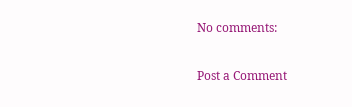No comments:

Post a Comment